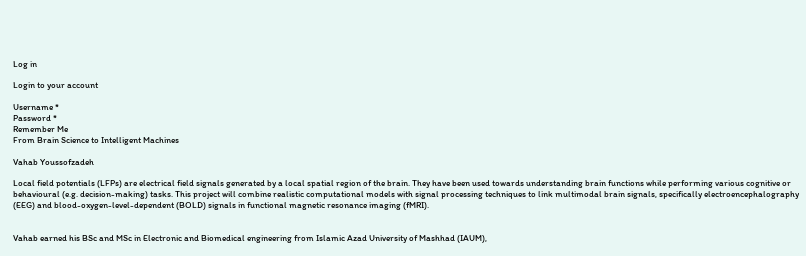Log in

Login to your account

Username *
Password *
Remember Me
From Brain Science to Intelligent Machines

Vahab Youssofzadeh

Local field potentials (LFPs) are electrical field signals generated by a local spatial region of the brain. They have been used towards understanding brain functions while performing various cognitive or behavioural (e.g. decision-making) tasks. This project will combine realistic computational models with signal processing techniques to link multimodal brain signals, specifically electroencephalography (EEG) and blood-oxygen-level-dependent (BOLD) signals in functional magnetic resonance imaging (fMRI).


Vahab earned his BSc and MSc in Electronic and Biomedical engineering from Islamic Azad University of Mashhad (IAUM),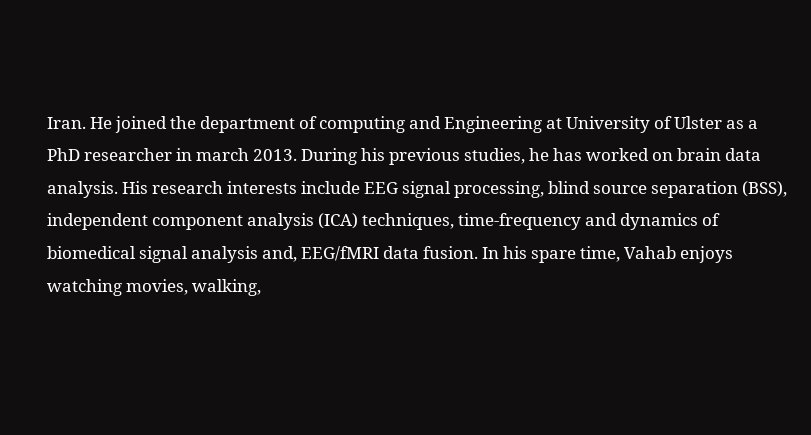Iran. He joined the department of computing and Engineering at University of Ulster as a PhD researcher in march 2013. During his previous studies, he has worked on brain data analysis. His research interests include EEG signal processing, blind source separation (BSS), independent component analysis (ICA) techniques, time-frequency and dynamics of biomedical signal analysis and, EEG/fMRI data fusion. In his spare time, Vahab enjoys watching movies, walking,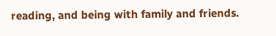reading, and being with family and friends.